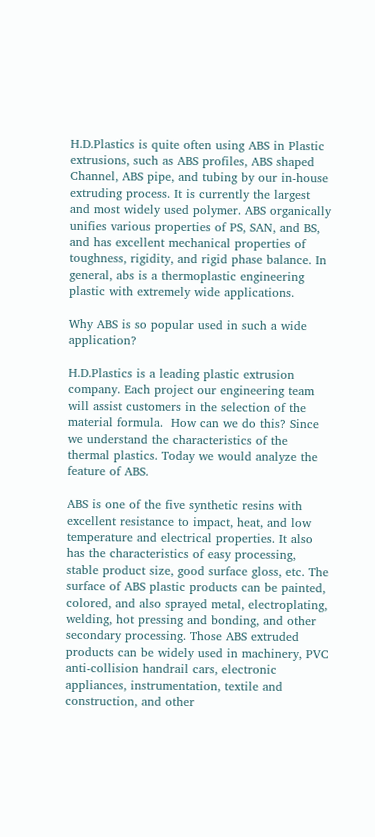H.D.Plastics is quite often using ABS in Plastic extrusions, such as ABS profiles, ABS shaped Channel, ABS pipe, and tubing by our in-house extruding process. It is currently the largest and most widely used polymer. ABS organically unifies various properties of PS, SAN, and BS, and has excellent mechanical properties of toughness, rigidity, and rigid phase balance. In general, abs is a thermoplastic engineering plastic with extremely wide applications.

Why ABS is so popular used in such a wide application?

H.D.Plastics is a leading plastic extrusion company. Each project our engineering team will assist customers in the selection of the material formula.  How can we do this? Since we understand the characteristics of the thermal plastics. Today we would analyze the feature of ABS.

ABS is one of the five synthetic resins with excellent resistance to impact, heat, and low temperature and electrical properties. It also has the characteristics of easy processing, stable product size, good surface gloss, etc. The surface of ABS plastic products can be painted, colored, and also sprayed metal, electroplating, welding, hot pressing and bonding, and other secondary processing. Those ABS extruded products can be widely used in machinery, PVC anti-collision handrail cars, electronic appliances, instrumentation, textile and construction, and other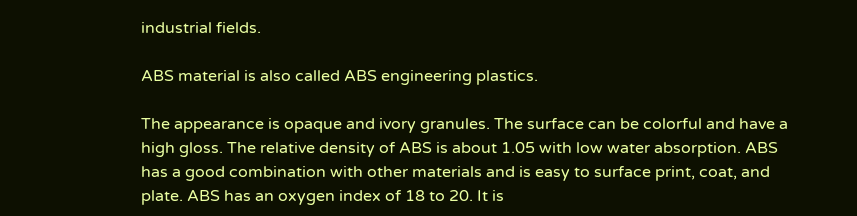industrial fields.

ABS material is also called ABS engineering plastics.

The appearance is opaque and ivory granules. The surface can be colorful and have a high gloss. The relative density of ABS is about 1.05 with low water absorption. ABS has a good combination with other materials and is easy to surface print, coat, and plate. ABS has an oxygen index of 18 to 20. It is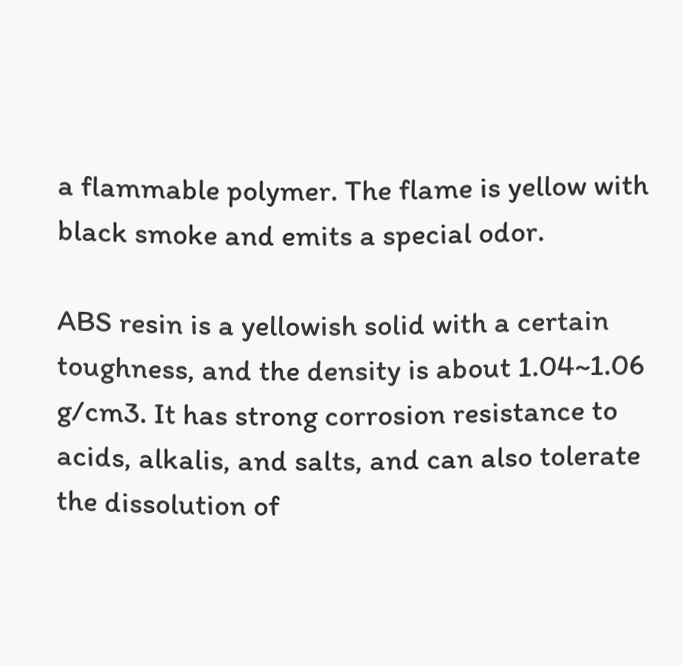a flammable polymer. The flame is yellow with black smoke and emits a special odor.

ABS resin is a yellowish solid with a certain toughness, and the density is about 1.04~1.06 g/cm3. It has strong corrosion resistance to acids, alkalis, and salts, and can also tolerate the dissolution of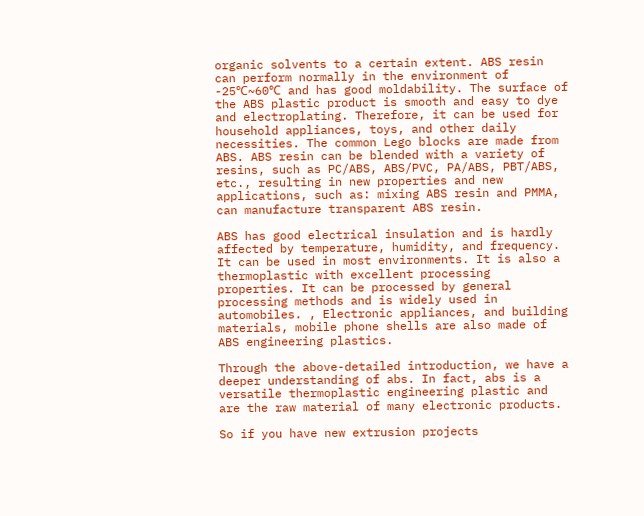organic solvents to a certain extent. ABS resin can perform normally in the environment of -25℃~60℃ and has good moldability. The surface of the ABS plastic product is smooth and easy to dye and electroplating. Therefore, it can be used for household appliances, toys, and other daily necessities. The common Lego blocks are made from ABS. ABS resin can be blended with a variety of resins, such as PC/ABS, ABS/PVC, PA/ABS, PBT/ABS, etc., resulting in new properties and new applications, such as: mixing ABS resin and PMMA, can manufacture transparent ABS resin.

ABS has good electrical insulation and is hardly affected by temperature, humidity, and frequency. It can be used in most environments. It is also a thermoplastic with excellent processing properties. It can be processed by general processing methods and is widely used in automobiles. , Electronic appliances, and building materials, mobile phone shells are also made of ABS engineering plastics.

Through the above-detailed introduction, we have a deeper understanding of abs. In fact, abs is a versatile thermoplastic engineering plastic and are the raw material of many electronic products.

So if you have new extrusion projects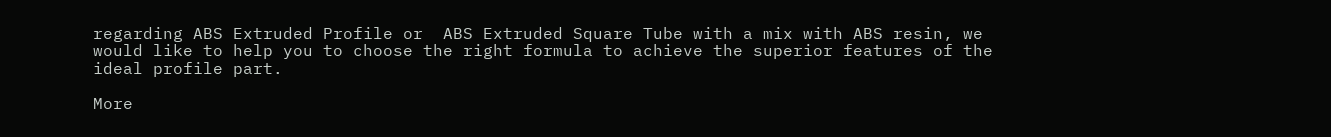regarding ABS Extruded Profile or  ABS Extruded Square Tube with a mix with ABS resin, we would like to help you to choose the right formula to achieve the superior features of the ideal profile part.

More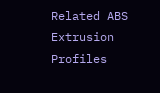Related ABS Extrusion Profiles